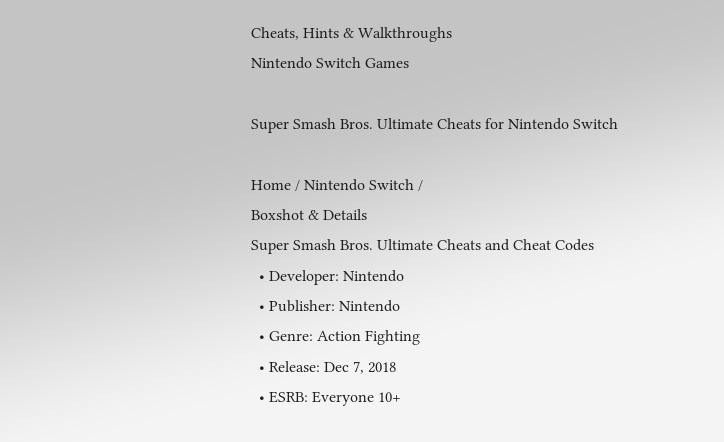Cheats, Hints & Walkthroughs
Nintendo Switch Games

Super Smash Bros. Ultimate Cheats for Nintendo Switch

Home / Nintendo Switch /
Boxshot & Details
Super Smash Bros. Ultimate Cheats and Cheat Codes
  • Developer: Nintendo
  • Publisher: Nintendo
  • Genre: Action Fighting
  • Release: Dec 7, 2018
  • ESRB: Everyone 10+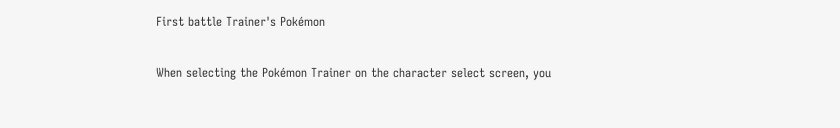First battle Trainer's Pokémon

When selecting the Pokémon Trainer on the character select screen, you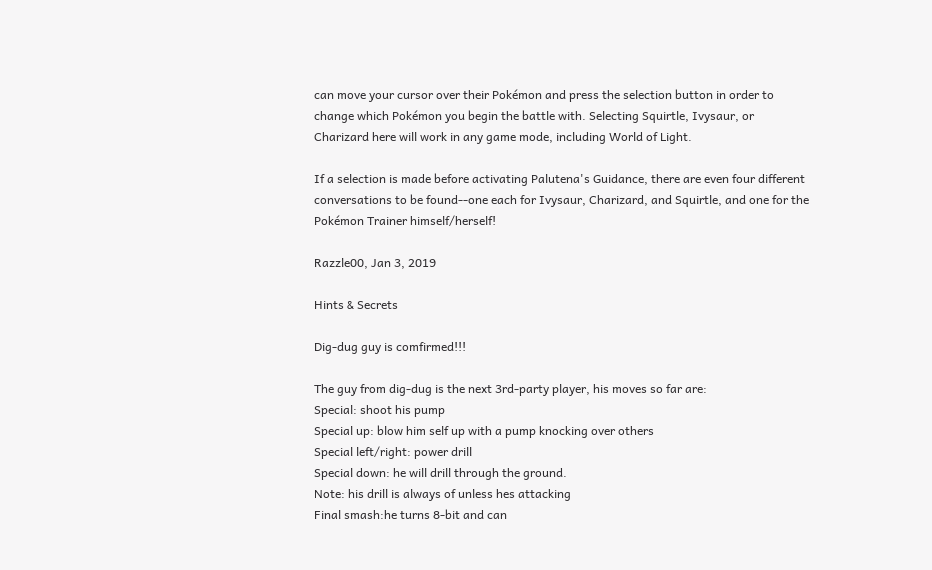can move your cursor over their Pokémon and press the selection button in order to change which Pokémon you begin the battle with. Selecting Squirtle, Ivysaur, or Charizard here will work in any game mode, including World of Light.

If a selection is made before activating Palutena's Guidance, there are even four different conversations to be found--one each for Ivysaur, Charizard, and Squirtle, and one for the Pokémon Trainer himself/herself!

Razzle00, Jan 3, 2019

Hints & Secrets

Dig-dug guy is comfirmed!!!

The guy from dig-dug is the next 3rd-party player, his moves so far are:
Special: shoot his pump
Special up: blow him self up with a pump knocking over others
Special left/right: power drill
Special down: he will drill through the ground.
Note: his drill is always of unless hes attacking
Final smash:he turns 8-bit and can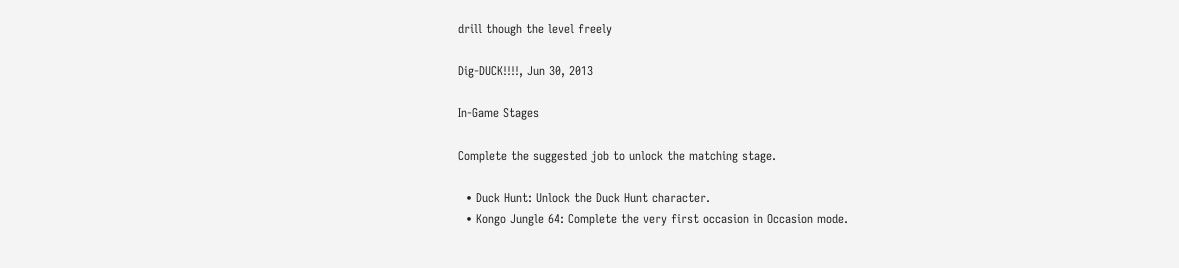drill though the level freely

Dig-DUCK!!!!, Jun 30, 2013

In-Game Stages

Complete the suggested job to unlock the matching stage.

  • Duck Hunt: Unlock the Duck Hunt character.
  • Kongo Jungle 64: Complete the very first occasion in Occasion mode.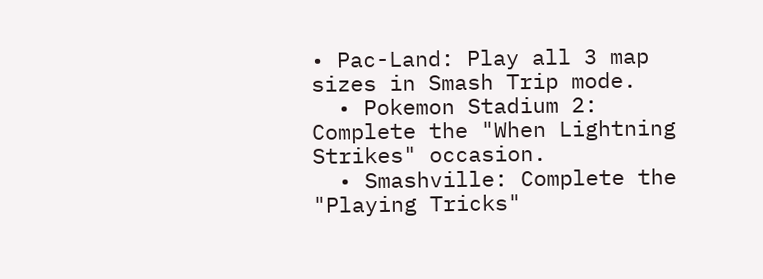• Pac-Land: Play all 3 map sizes in Smash Trip mode.
  • Pokemon Stadium 2: Complete the "When Lightning Strikes" occasion.
  • Smashville: Complete the "Playing Tricks"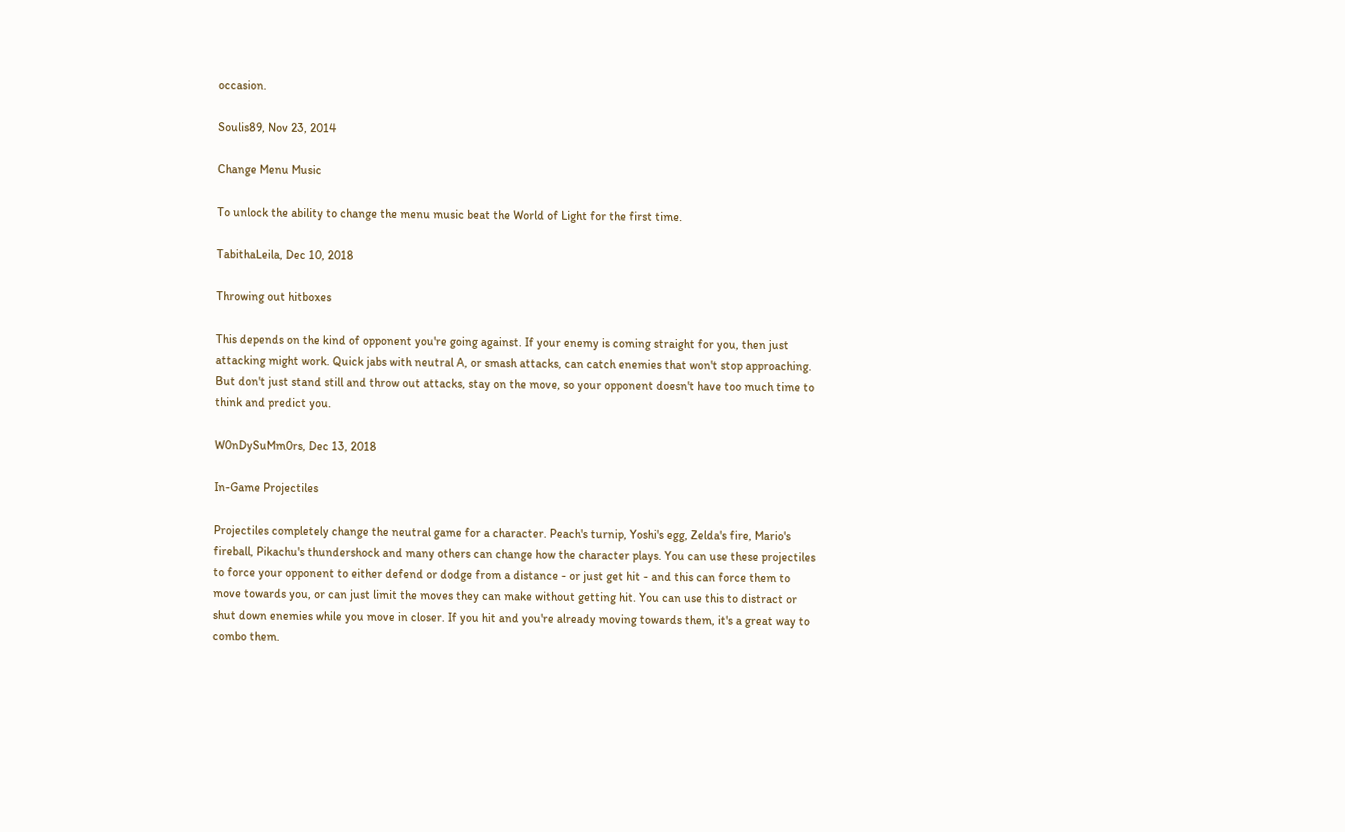occasion.

Soulis89, Nov 23, 2014

Change Menu Music

To unlock the ability to change the menu music beat the World of Light for the first time.

TabithaLeila, Dec 10, 2018

Throwing out hitboxes

This depends on the kind of opponent you're going against. If your enemy is coming straight for you, then just attacking might work. Quick jabs with neutral A, or smash attacks, can catch enemies that won't stop approaching. But don't just stand still and throw out attacks, stay on the move, so your opponent doesn't have too much time to think and predict you.

W0nDySuMm0rs, Dec 13, 2018

In-Game Projectiles

Projectiles completely change the neutral game for a character. Peach's turnip, Yoshi's egg, Zelda's fire, Mario's fireball, Pikachu's thundershock and many others can change how the character plays. You can use these projectiles to force your opponent to either defend or dodge from a distance - or just get hit - and this can force them to move towards you, or can just limit the moves they can make without getting hit. You can use this to distract or shut down enemies while you move in closer. If you hit and you're already moving towards them, it's a great way to combo them.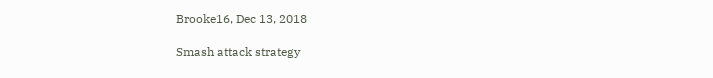Brooke16, Dec 13, 2018

Smash attack strategy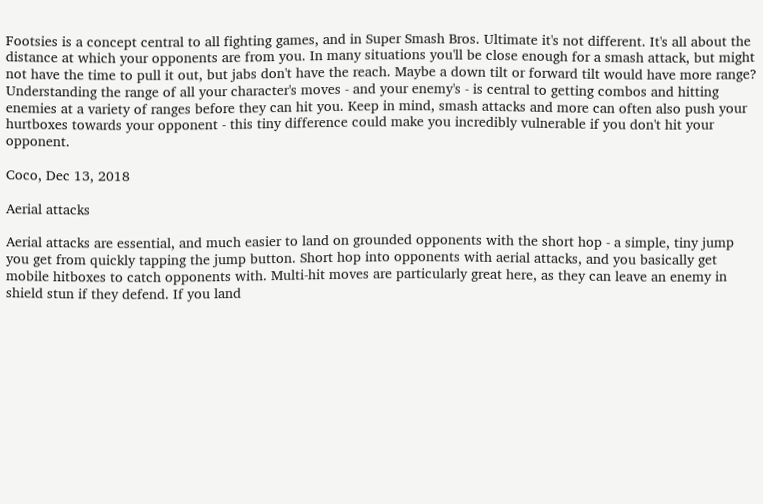Footsies is a concept central to all fighting games, and in Super Smash Bros. Ultimate it's not different. It's all about the distance at which your opponents are from you. In many situations you'll be close enough for a smash attack, but might not have the time to pull it out, but jabs don't have the reach. Maybe a down tilt or forward tilt would have more range? Understanding the range of all your character's moves - and your enemy's - is central to getting combos and hitting enemies at a variety of ranges before they can hit you. Keep in mind, smash attacks and more can often also push your hurtboxes towards your opponent - this tiny difference could make you incredibly vulnerable if you don't hit your opponent.

Coco, Dec 13, 2018

Aerial attacks

Aerial attacks are essential, and much easier to land on grounded opponents with the short hop - a simple, tiny jump you get from quickly tapping the jump button. Short hop into opponents with aerial attacks, and you basically get mobile hitboxes to catch opponents with. Multi-hit moves are particularly great here, as they can leave an enemy in shield stun if they defend. If you land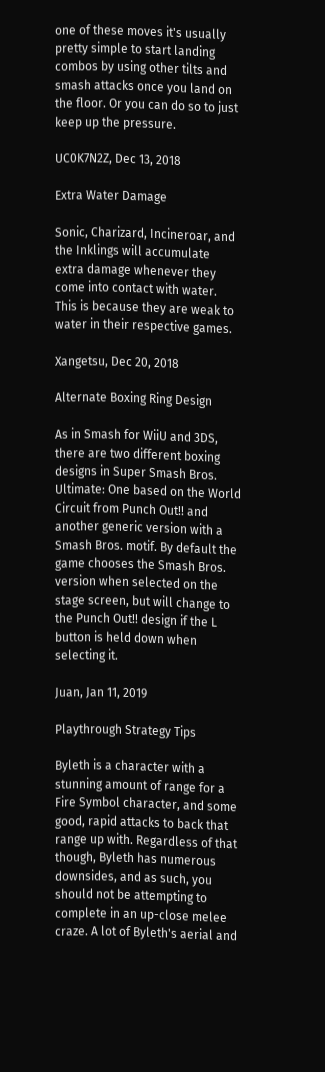one of these moves it's usually pretty simple to start landing combos by using other tilts and smash attacks once you land on the floor. Or you can do so to just keep up the pressure.

UC0K7N2Z, Dec 13, 2018

Extra Water Damage

Sonic, Charizard, Incineroar, and the Inklings will accumulate extra damage whenever they come into contact with water. This is because they are weak to water in their respective games.

Xangetsu, Dec 20, 2018

Alternate Boxing Ring Design

As in Smash for WiiU and 3DS, there are two different boxing designs in Super Smash Bros. Ultimate: One based on the World Circuit from Punch Out!! and another generic version with a Smash Bros. motif. By default the game chooses the Smash Bros. version when selected on the stage screen, but will change to the Punch Out!! design if the L button is held down when selecting it.

Juan, Jan 11, 2019

Playthrough Strategy Tips

Byleth is a character with a stunning amount of range for a Fire Symbol character, and some good, rapid attacks to back that range up with. Regardless of that though, Byleth has numerous downsides, and as such, you should not be attempting to complete in an up-close melee craze. A lot of Byleth's aerial and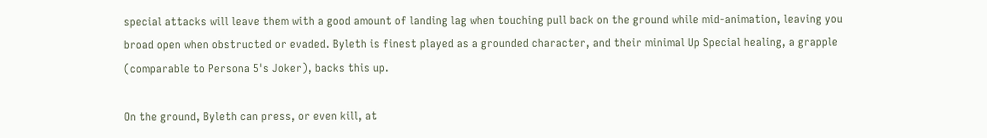special attacks will leave them with a good amount of landing lag when touching pull back on the ground while mid-animation, leaving you broad open when obstructed or evaded. Byleth is finest played as a grounded character, and their minimal Up Special healing, a grapple (comparable to Persona 5's Joker), backs this up.

On the ground, Byleth can press, or even kill, at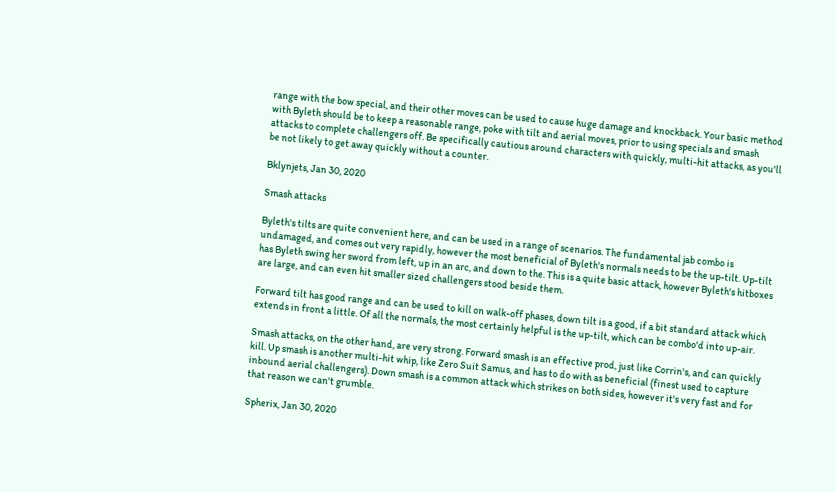range with the bow special, and their other moves can be used to cause huge damage and knockback. Your basic method with Byleth should be to keep a reasonable range, poke with tilt and aerial moves, prior to using specials and smash attacks to complete challengers off. Be specifically cautious around characters with quickly, multi-hit attacks, as you'll be not likely to get away quickly without a counter.

Bklynjets, Jan 30, 2020

Smash attacks

Byleth's tilts are quite convenient here, and can be used in a range of scenarios. The fundamental jab combo is undamaged, and comes out very rapidly, however the most beneficial of Byleth's normals needs to be the up-tilt. Up-tilt has Byleth swing her sword from left, up in an arc, and down to the. This is a quite basic attack, however Byleth's hitboxes are large, and can even hit smaller sized challengers stood beside them.

Forward tilt has good range and can be used to kill on walk-off phases, down tilt is a good, if a bit standard attack which extends in front a little. Of all the normals, the most certainly helpful is the up-tilt, which can be combo'd into up-air.

Smash attacks, on the other hand, are very strong. Forward smash is an effective prod, just like Corrin's, and can quickly kill. Up smash is another multi-hit whip, like Zero Suit Samus, and has to do with as beneficial (finest used to capture inbound aerial challengers). Down smash is a common attack which strikes on both sides, however it's very fast and for that reason we can't grumble.

Spherix, Jan 30, 2020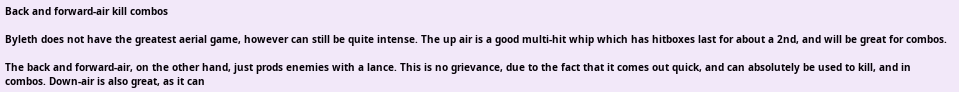Back and forward-air kill combos

Byleth does not have the greatest aerial game, however can still be quite intense. The up air is a good multi-hit whip which has hitboxes last for about a 2nd, and will be great for combos.

The back and forward-air, on the other hand, just prods enemies with a lance. This is no grievance, due to the fact that it comes out quick, and can absolutely be used to kill, and in combos. Down-air is also great, as it can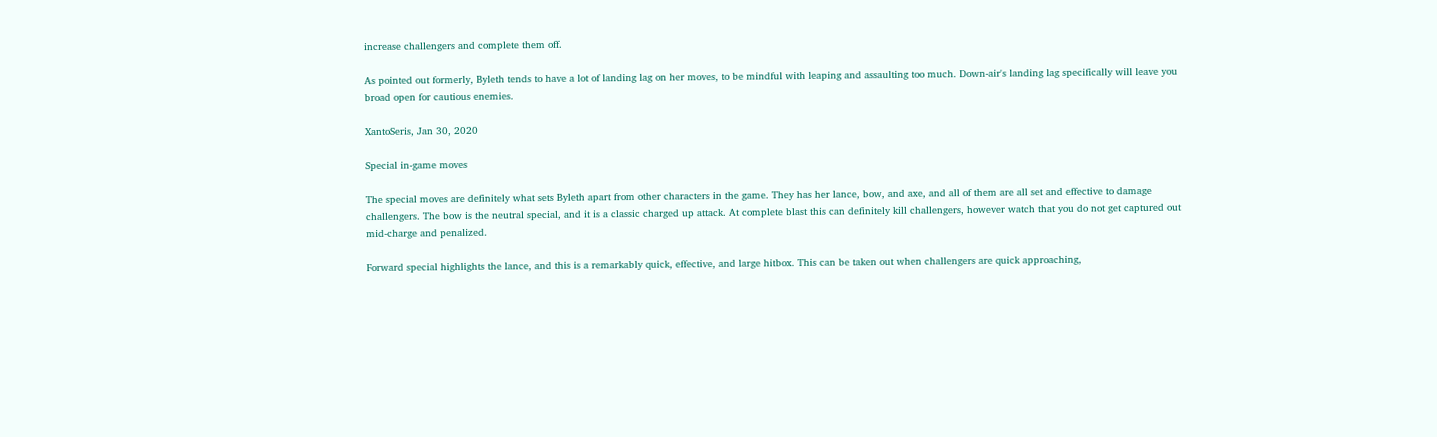increase challengers and complete them off.

As pointed out formerly, Byleth tends to have a lot of landing lag on her moves, to be mindful with leaping and assaulting too much. Down-air's landing lag specifically will leave you broad open for cautious enemies.

XantoSeris, Jan 30, 2020

Special in-game moves

The special moves are definitely what sets Byleth apart from other characters in the game. They has her lance, bow, and axe, and all of them are all set and effective to damage challengers. The bow is the neutral special, and it is a classic charged up attack. At complete blast this can definitely kill challengers, however watch that you do not get captured out mid-charge and penalized.

Forward special highlights the lance, and this is a remarkably quick, effective, and large hitbox. This can be taken out when challengers are quick approaching,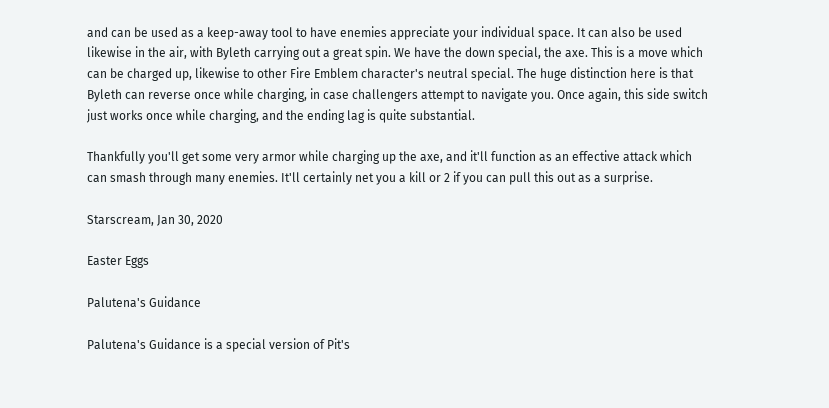and can be used as a keep-away tool to have enemies appreciate your individual space. It can also be used likewise in the air, with Byleth carrying out a great spin. We have the down special, the axe. This is a move which can be charged up, likewise to other Fire Emblem character's neutral special. The huge distinction here is that Byleth can reverse once while charging, in case challengers attempt to navigate you. Once again, this side switch just works once while charging, and the ending lag is quite substantial.

Thankfully you'll get some very armor while charging up the axe, and it'll function as an effective attack which can smash through many enemies. It'll certainly net you a kill or 2 if you can pull this out as a surprise.

Starscream, Jan 30, 2020

Easter Eggs

Palutena's Guidance

Palutena's Guidance is a special version of Pit's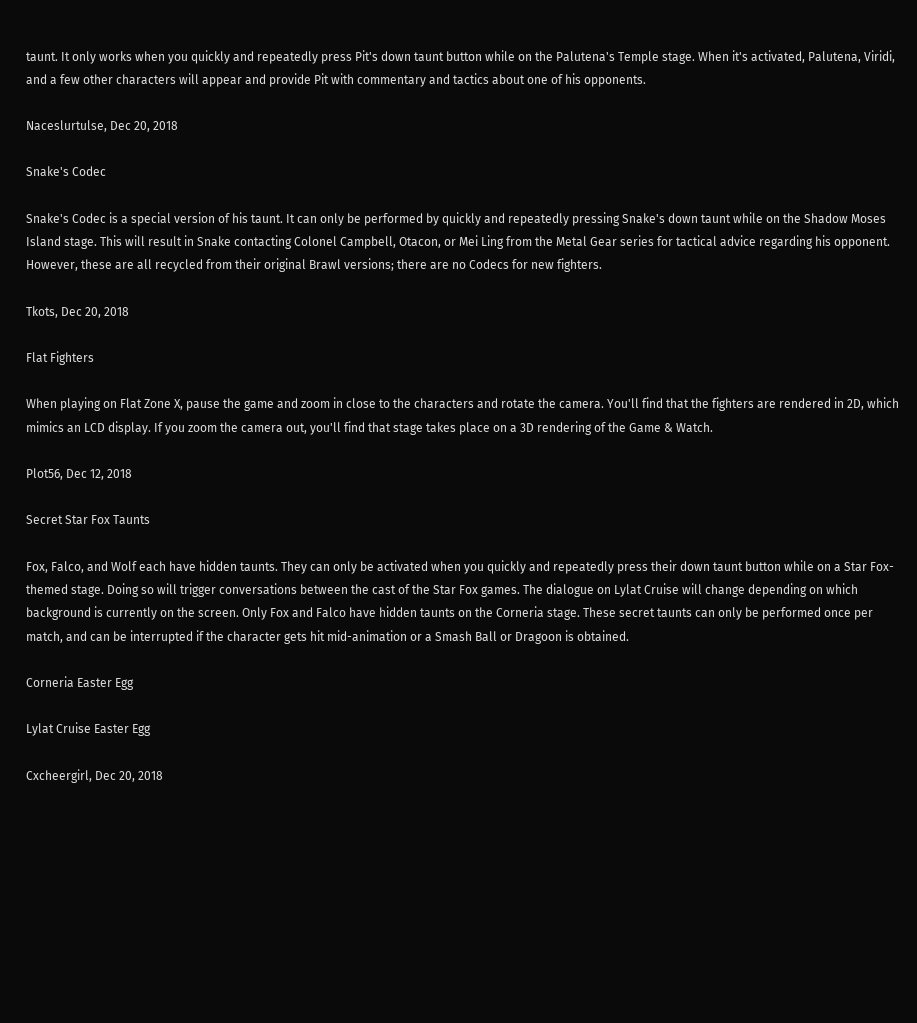taunt. It only works when you quickly and repeatedly press Pit's down taunt button while on the Palutena's Temple stage. When it's activated, Palutena, Viridi, and a few other characters will appear and provide Pit with commentary and tactics about one of his opponents.

Naceslurtulse, Dec 20, 2018

Snake's Codec

Snake's Codec is a special version of his taunt. It can only be performed by quickly and repeatedly pressing Snake's down taunt while on the Shadow Moses Island stage. This will result in Snake contacting Colonel Campbell, Otacon, or Mei Ling from the Metal Gear series for tactical advice regarding his opponent. However, these are all recycled from their original Brawl versions; there are no Codecs for new fighters.

Tkots, Dec 20, 2018

Flat Fighters

When playing on Flat Zone X, pause the game and zoom in close to the characters and rotate the camera. You'll find that the fighters are rendered in 2D, which mimics an LCD display. If you zoom the camera out, you'll find that stage takes place on a 3D rendering of the Game & Watch.

Plot56, Dec 12, 2018

Secret Star Fox Taunts

Fox, Falco, and Wolf each have hidden taunts. They can only be activated when you quickly and repeatedly press their down taunt button while on a Star Fox-themed stage. Doing so will trigger conversations between the cast of the Star Fox games. The dialogue on Lylat Cruise will change depending on which background is currently on the screen. Only Fox and Falco have hidden taunts on the Corneria stage. These secret taunts can only be performed once per match, and can be interrupted if the character gets hit mid-animation or a Smash Ball or Dragoon is obtained.

Corneria Easter Egg

Lylat Cruise Easter Egg

Cxcheergirl, Dec 20, 2018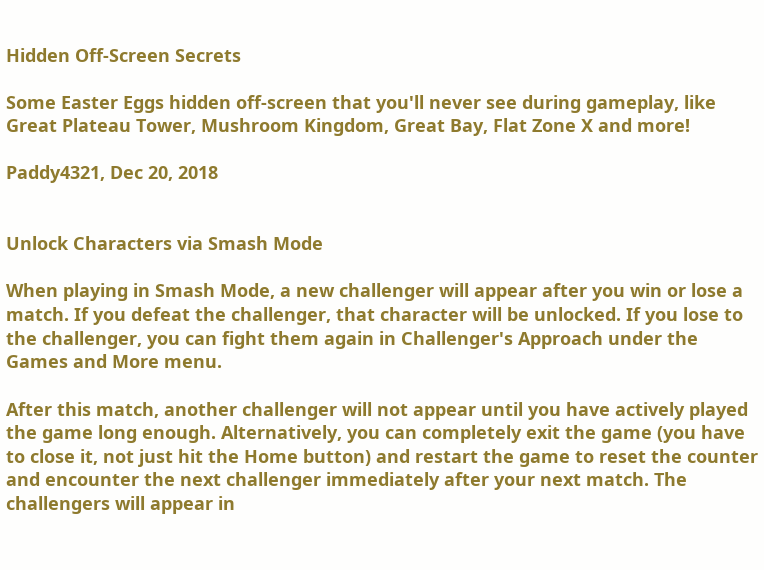Hidden Off-Screen Secrets

Some Easter Eggs hidden off-screen that you'll never see during gameplay, like Great Plateau Tower, Mushroom Kingdom, Great Bay, Flat Zone X and more!

Paddy4321, Dec 20, 2018


Unlock Characters via Smash Mode

When playing in Smash Mode, a new challenger will appear after you win or lose a match. If you defeat the challenger, that character will be unlocked. If you lose to the challenger, you can fight them again in Challenger's Approach under the Games and More menu.

After this match, another challenger will not appear until you have actively played the game long enough. Alternatively, you can completely exit the game (you have to close it, not just hit the Home button) and restart the game to reset the counter and encounter the next challenger immediately after your next match. The challengers will appear in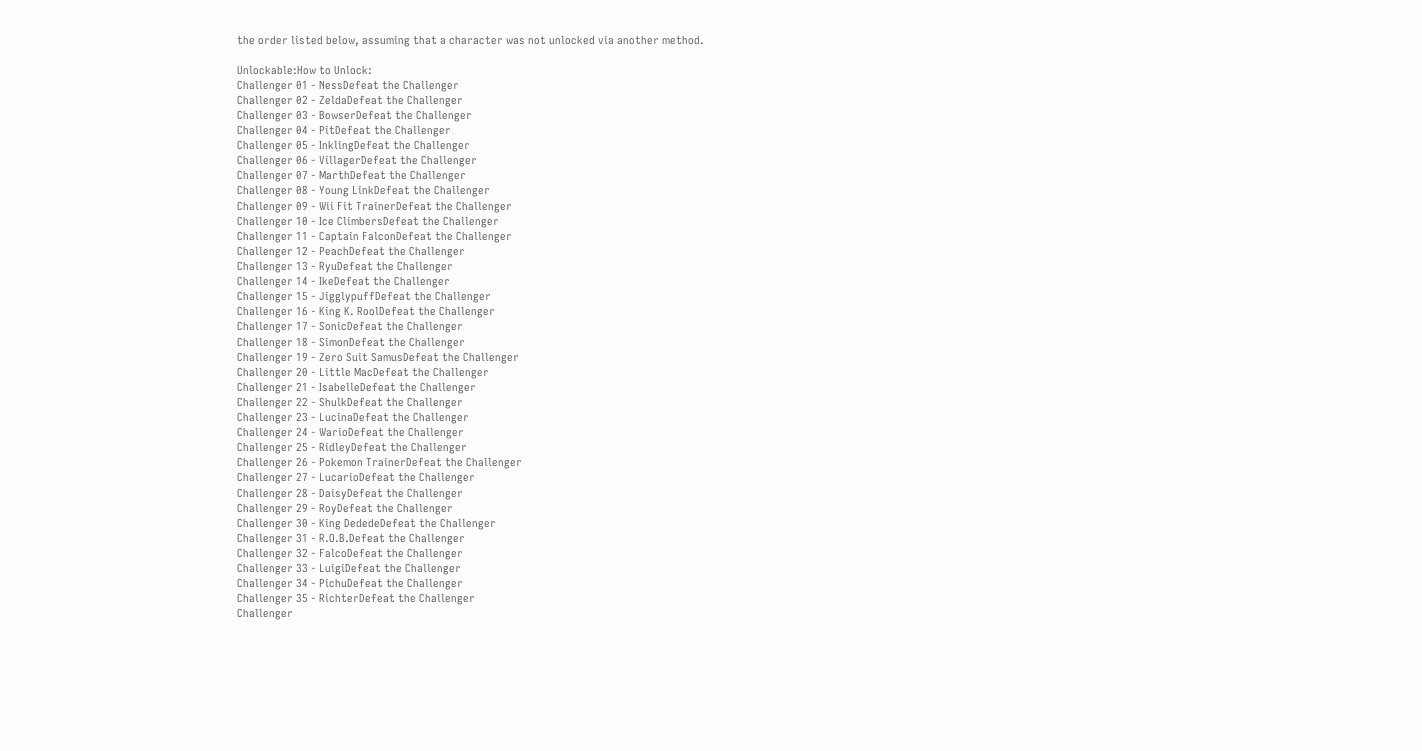the order listed below, assuming that a character was not unlocked via another method.

Unlockable:How to Unlock:
Challenger 01 - NessDefeat the Challenger
Challenger 02 - ZeldaDefeat the Challenger
Challenger 03 - BowserDefeat the Challenger
Challenger 04 - PitDefeat the Challenger
Challenger 05 - InklingDefeat the Challenger
Challenger 06 - VillagerDefeat the Challenger
Challenger 07 - MarthDefeat the Challenger
Challenger 08 - Young LinkDefeat the Challenger
Challenger 09 - Wii Fit TrainerDefeat the Challenger
Challenger 10 - Ice ClimbersDefeat the Challenger
Challenger 11 - Captain FalconDefeat the Challenger
Challenger 12 - PeachDefeat the Challenger
Challenger 13 - RyuDefeat the Challenger
Challenger 14 - IkeDefeat the Challenger
Challenger 15 - JigglypuffDefeat the Challenger
Challenger 16 - King K. RoolDefeat the Challenger
Challenger 17 - SonicDefeat the Challenger
Challenger 18 - SimonDefeat the Challenger
Challenger 19 - Zero Suit SamusDefeat the Challenger
Challenger 20 - Little MacDefeat the Challenger
Challenger 21 - IsabelleDefeat the Challenger
Challenger 22 - ShulkDefeat the Challenger
Challenger 23 - LucinaDefeat the Challenger
Challenger 24 - WarioDefeat the Challenger
Challenger 25 - RidleyDefeat the Challenger
Challenger 26 - Pokemon TrainerDefeat the Challenger
Challenger 27 - LucarioDefeat the Challenger
Challenger 28 - DaisyDefeat the Challenger
Challenger 29 - RoyDefeat the Challenger
Challenger 30 - King DededeDefeat the Challenger
Challenger 31 - R.O.B.Defeat the Challenger
Challenger 32 - FalcoDefeat the Challenger
Challenger 33 - LuigiDefeat the Challenger
Challenger 34 - PichuDefeat the Challenger
Challenger 35 - RichterDefeat the Challenger
Challenger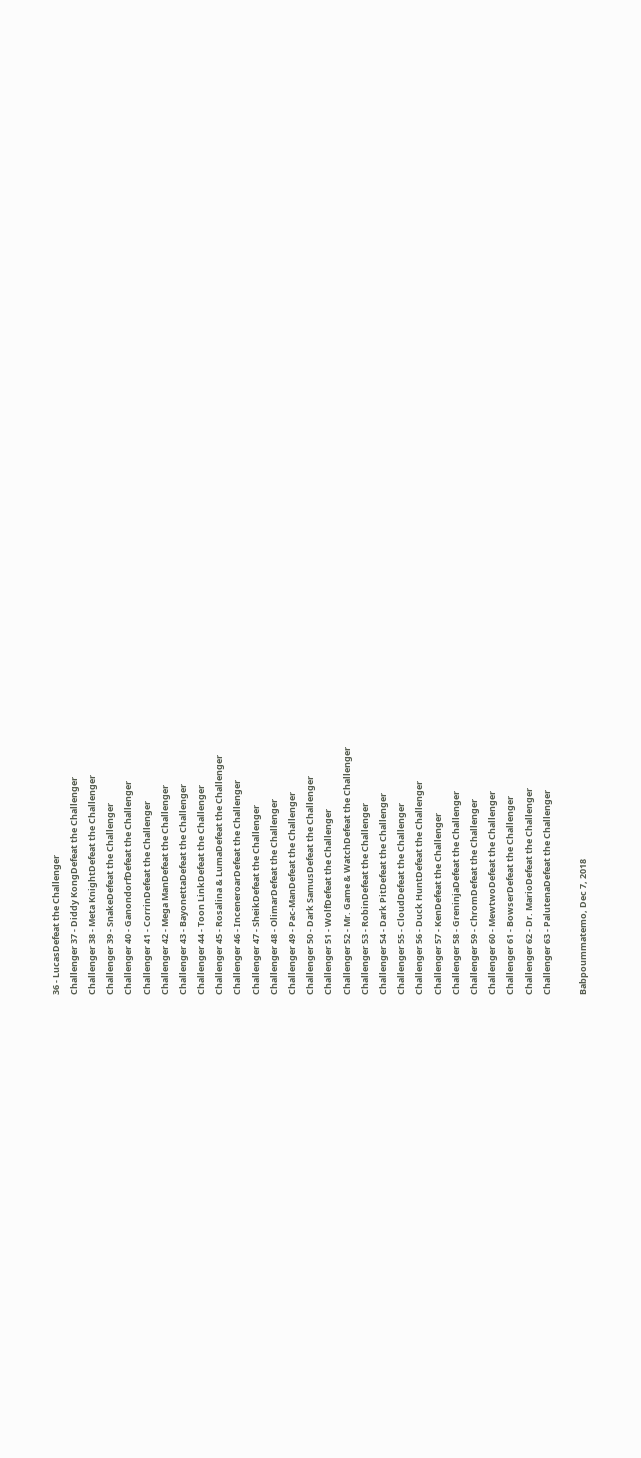36 - LucasDefeat the Challenger
Challenger 37 - Diddy KongDefeat the Challenger
Challenger 38 - Meta KnightDefeat the Challenger
Challenger 39 - SnakeDefeat the Challenger
Challenger 40 - GanondorfDefeat the Challenger
Challenger 41 - CorrinDefeat the Challenger
Challenger 42 - Mega ManDefeat the Challenger
Challenger 43 - BayonettaDefeat the Challenger
Challenger 44 - Toon LinkDefeat the Challenger
Challenger 45 - Rosalina & LumaDefeat the Challenger
Challenger 46 - InceneroarDefeat the Challenger
Challenger 47 - SheikDefeat the Challenger
Challenger 48 - OlimarDefeat the Challenger
Challenger 49 - Pac-ManDefeat the Challenger
Challenger 50 - Dark SamusDefeat the Challenger
Challenger 51 - WolfDefeat the Challenger
Challenger 52 - Mr. Game & WatchDefeat the Challenger
Challenger 53 - RobinDefeat the Challenger
Challenger 54 - Dark PitDefeat the Challenger
Challenger 55 - CloudDefeat the Challenger
Challenger 56 - Duck HuntDefeat the Challenger
Challenger 57 - KenDefeat the Challenger
Challenger 58 - GreninjaDefeat the Challenger
Challenger 59 - ChromDefeat the Challenger
Challenger 60 - MewtwoDefeat the Challenger
Challenger 61 - BowserDefeat the Challenger
Challenger 62 - Dr. MarioDefeat the Challenger
Challenger 63 - PalutenaDefeat the Challenger

Babpoummatemo, Dec 7, 2018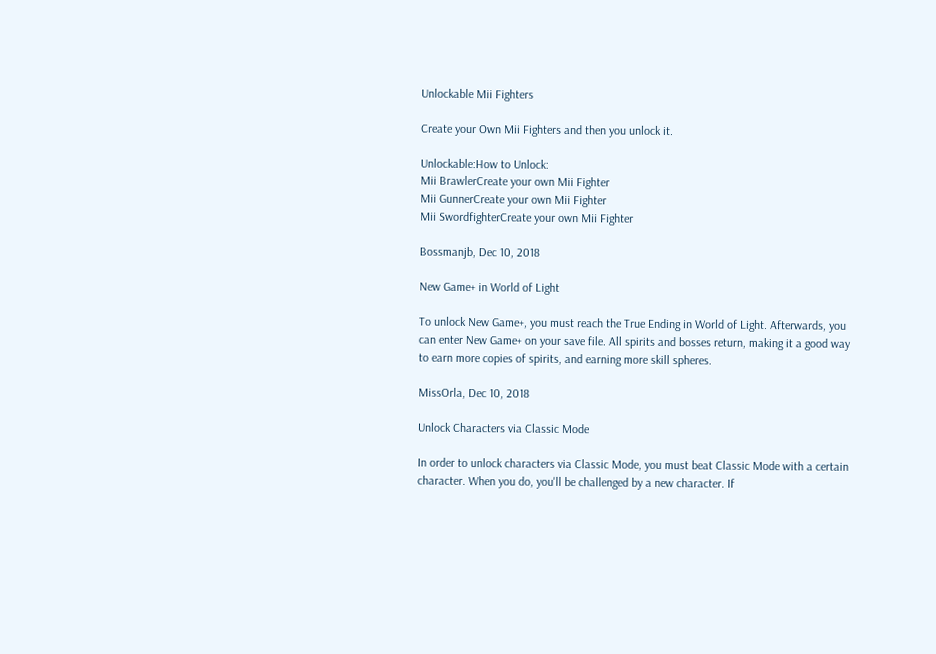Unlockable Mii Fighters

Create your Own Mii Fighters and then you unlock it.

Unlockable:How to Unlock:
Mii BrawlerCreate your own Mii Fighter
Mii GunnerCreate your own Mii Fighter
Mii SwordfighterCreate your own Mii Fighter

Bossmanjb, Dec 10, 2018

New Game+ in World of Light

To unlock New Game+, you must reach the True Ending in World of Light. Afterwards, you can enter New Game+ on your save file. All spirits and bosses return, making it a good way to earn more copies of spirits, and earning more skill spheres.

MissOrla, Dec 10, 2018

Unlock Characters via Classic Mode

In order to unlock characters via Classic Mode, you must beat Classic Mode with a certain character. When you do, you'll be challenged by a new character. If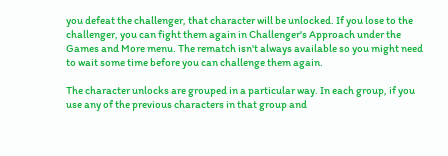you defeat the challenger, that character will be unlocked. If you lose to the challenger, you can fight them again in Challenger's Approach under the Games and More menu. The rematch isn't always available so you might need to wait some time before you can challenge them again.

The character unlocks are grouped in a particular way. In each group, if you use any of the previous characters in that group and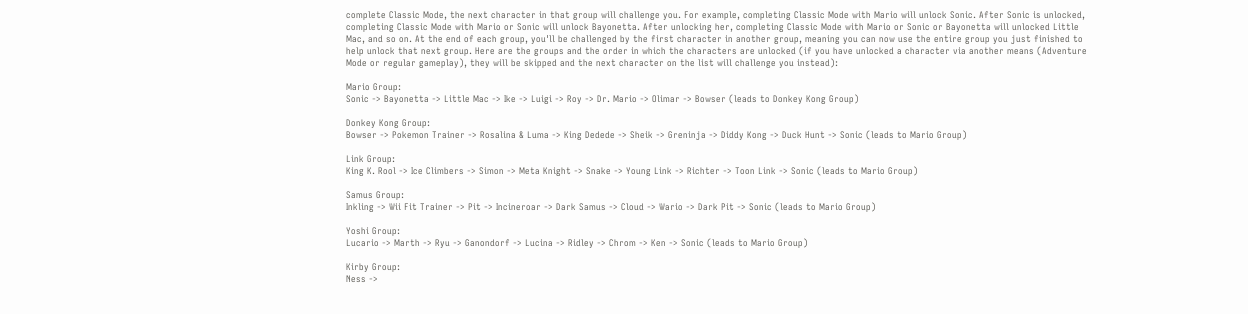complete Classic Mode, the next character in that group will challenge you. For example, completing Classic Mode with Mario will unlock Sonic. After Sonic is unlocked, completing Classic Mode with Mario or Sonic will unlock Bayonetta. After unlocking her, completing Classic Mode with Mario or Sonic or Bayonetta will unlocked Little Mac, and so on. At the end of each group, you'll be challenged by the first character in another group, meaning you can now use the entire group you just finished to help unlock that next group. Here are the groups and the order in which the characters are unlocked (if you have unlocked a character via another means (Adventure Mode or regular gameplay), they will be skipped and the next character on the list will challenge you instead):

Mario Group:
Sonic -> Bayonetta -> Little Mac -> Ike -> Luigi -> Roy -> Dr. Mario -> Olimar -> Bowser (leads to Donkey Kong Group)

Donkey Kong Group:
Bowser -> Pokemon Trainer -> Rosalina & Luma -> King Dedede -> Sheik -> Greninja -> Diddy Kong -> Duck Hunt -> Sonic (leads to Mario Group)

Link Group:
King K. Rool -> Ice Climbers -> Simon -> Meta Knight -> Snake -> Young Link -> Richter -> Toon Link -> Sonic (leads to Mario Group)

Samus Group:
Inkling -> Wii Fit Trainer -> Pit -> Incineroar -> Dark Samus -> Cloud -> Wario -> Dark Pit -> Sonic (leads to Mario Group)

Yoshi Group:
Lucario -> Marth -> Ryu -> Ganondorf -> Lucina -> Ridley -> Chrom -> Ken -> Sonic (leads to Mario Group)

Kirby Group:
Ness ->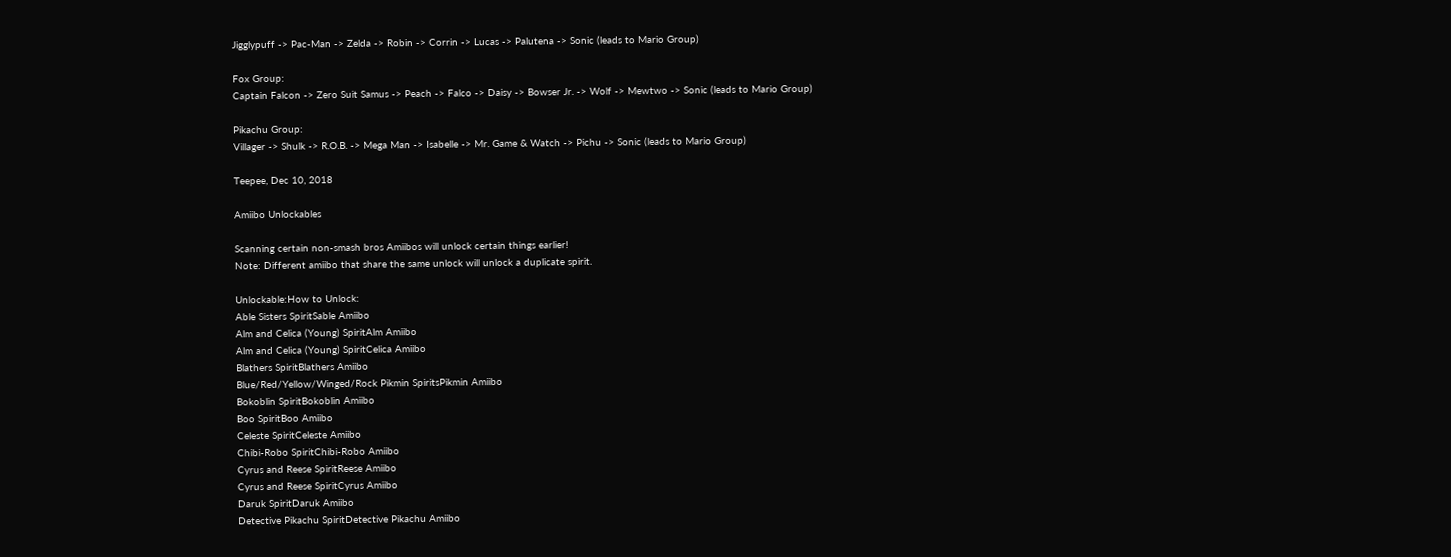Jigglypuff -> Pac-Man -> Zelda -> Robin -> Corrin -> Lucas -> Palutena -> Sonic (leads to Mario Group)

Fox Group:
Captain Falcon -> Zero Suit Samus -> Peach -> Falco -> Daisy -> Bowser Jr. -> Wolf -> Mewtwo -> Sonic (leads to Mario Group)

Pikachu Group:
Villager -> Shulk -> R.O.B. -> Mega Man -> Isabelle -> Mr. Game & Watch -> Pichu -> Sonic (leads to Mario Group)

Teepee, Dec 10, 2018

Amiibo Unlockables

Scanning certain non-smash bros Amiibos will unlock certain things earlier!
Note: Different amiibo that share the same unlock will unlock a duplicate spirit.

Unlockable:How to Unlock:
Able Sisters SpiritSable Amiibo
Alm and Celica (Young) SpiritAlm Amiibo
Alm and Celica (Young) SpiritCelica Amiibo
Blathers SpiritBlathers Amiibo
Blue/Red/Yellow/Winged/Rock Pikmin SpiritsPikmin Amiibo
Bokoblin SpiritBokoblin Amiibo
Boo SpiritBoo Amiibo
Celeste SpiritCeleste Amiibo
Chibi-Robo SpiritChibi-Robo Amiibo
Cyrus and Reese SpiritReese Amiibo
Cyrus and Reese SpiritCyrus Amiibo
Daruk SpiritDaruk Amiibo
Detective Pikachu SpiritDetective Pikachu Amiibo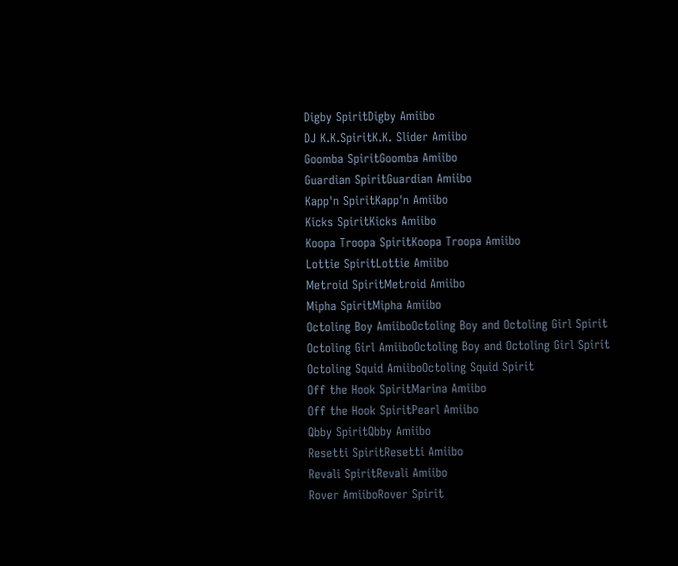Digby SpiritDigby Amiibo
DJ K.K.SpiritK.K. Slider Amiibo
Goomba SpiritGoomba Amiibo
Guardian SpiritGuardian Amiibo
Kapp'n SpiritKapp'n Amiibo
Kicks SpiritKicks Amiibo
Koopa Troopa SpiritKoopa Troopa Amiibo
Lottie SpiritLottie Amiibo
Metroid SpiritMetroid Amiibo
Mipha SpiritMipha Amiibo
Octoling Boy AmiiboOctoling Boy and Octoling Girl Spirit
Octoling Girl AmiiboOctoling Boy and Octoling Girl Spirit
Octoling Squid AmiiboOctoling Squid Spirit
Off the Hook SpiritMarina Amiibo
Off the Hook SpiritPearl Amiibo
Qbby SpiritQbby Amiibo
Resetti SpiritResetti Amiibo
Revali SpiritRevali Amiibo
Rover AmiiboRover Spirit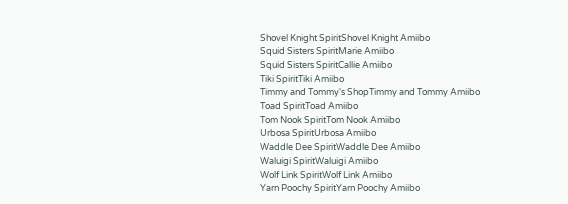Shovel Knight SpiritShovel Knight Amiibo
Squid Sisters SpiritMarie Amiibo
Squid Sisters SpiritCallie Amiibo
Tiki SpiritTiki Amiibo
Timmy and Tommy's ShopTimmy and Tommy Amiibo
Toad SpiritToad Amiibo
Tom Nook SpiritTom Nook Amiibo
Urbosa SpiritUrbosa Amiibo
Waddle Dee SpiritWaddle Dee Amiibo
Waluigi SpiritWaluigi Amiibo
Wolf Link SpiritWolf Link Amiibo
Yarn Poochy SpiritYarn Poochy Amiibo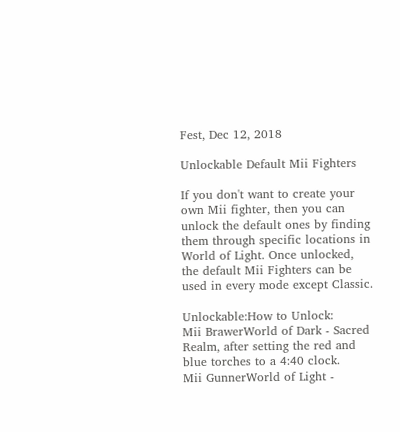Fest, Dec 12, 2018

Unlockable Default Mii Fighters

If you don't want to create your own Mii fighter, then you can unlock the default ones by finding them through specific locations in World of Light. Once unlocked, the default Mii Fighters can be used in every mode except Classic.

Unlockable:How to Unlock:
Mii BrawerWorld of Dark - Sacred Realm, after setting the red and blue torches to a 4:40 clock.
Mii GunnerWorld of Light -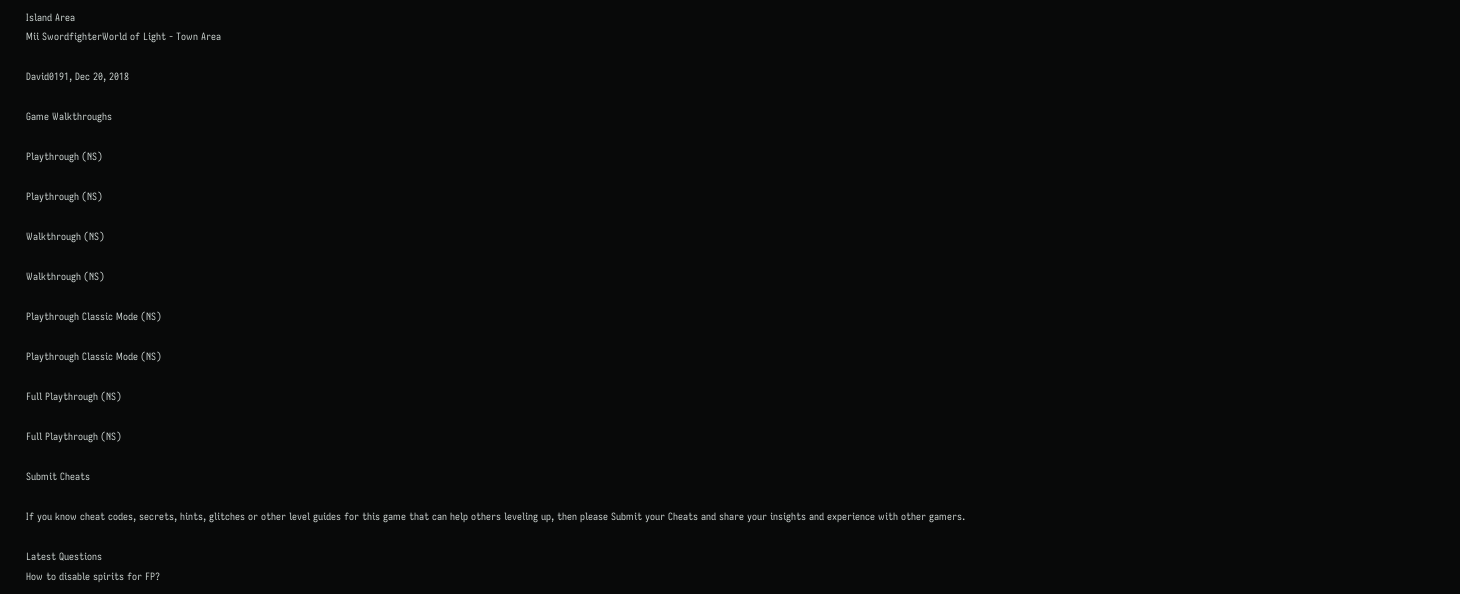Island Area
Mii SwordfighterWorld of Light - Town Area

David0191, Dec 20, 2018

Game Walkthroughs

Playthrough (NS)

Playthrough (NS)

Walkthrough (NS)

Walkthrough (NS)

Playthrough Classic Mode (NS)

Playthrough Classic Mode (NS)

Full Playthrough (NS)

Full Playthrough (NS)

Submit Cheats

If you know cheat codes, secrets, hints, glitches or other level guides for this game that can help others leveling up, then please Submit your Cheats and share your insights and experience with other gamers.

Latest Questions
How to disable spirits for FP?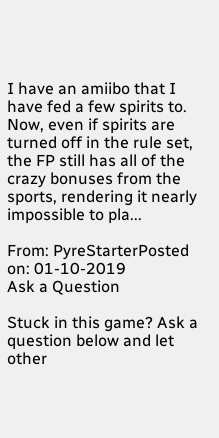I have an amiibo that I have fed a few spirits to. Now, even if spirits are turned off in the rule set, the FP still has all of the crazy bonuses from the sports, rendering it nearly impossible to pla...

From: PyreStarterPosted on: 01-10-2019
Ask a Question

Stuck in this game? Ask a question below and let other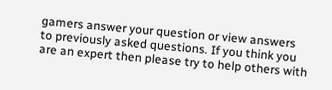gamers answer your question or view answers to previously asked questions. If you think you are an expert then please try to help others with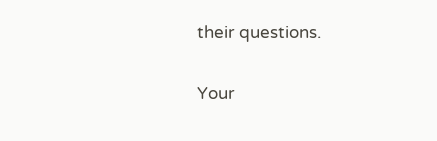their questions.

Your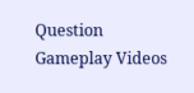Question
Gameplay Videos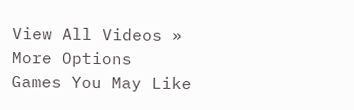View All Videos »
More Options
Games You May Like